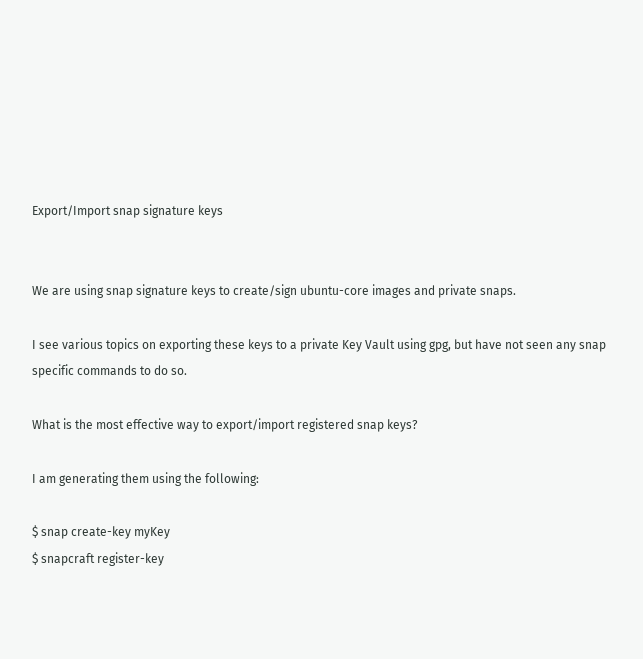Export/Import snap signature keys


We are using snap signature keys to create/sign ubuntu-core images and private snaps.

I see various topics on exporting these keys to a private Key Vault using gpg, but have not seen any snap specific commands to do so.

What is the most effective way to export/import registered snap keys?

I am generating them using the following:

$ snap create-key myKey
$ snapcraft register-key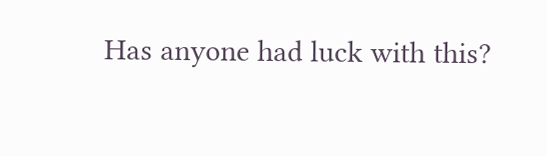Has anyone had luck with this?